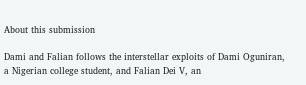About this submission

Dami and Falian follows the interstellar exploits of Dami Oguniran, a Nigerian college student, and Falian Dei V, an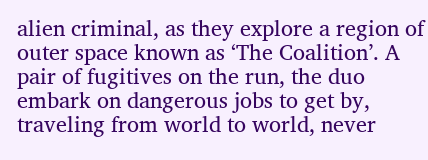alien criminal, as they explore a region of outer space known as ‘The Coalition’. A pair of fugitives on the run, the duo embark on dangerous jobs to get by, traveling from world to world, never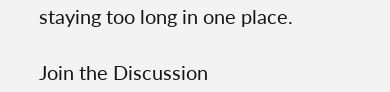staying too long in one place.

Join the Discussion